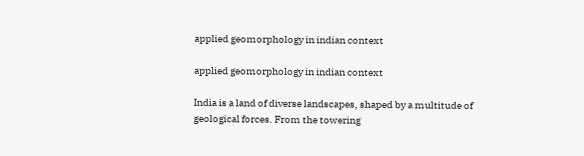applied geomorphology in indian context

applied geomorphology in indian context

India is a land of diverse landscapes, shaped by a multitude of geological forces. From the towering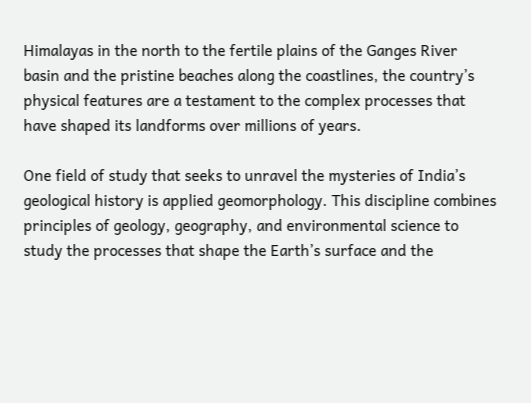Himalayas in the north to the fertile plains of the Ganges River basin and the pristine beaches along the coastlines, the country’s physical features are a testament to the complex processes that have shaped its landforms over millions of years.

One field of study that seeks to unravel the mysteries of India’s geological history is applied geomorphology. This discipline combines principles of geology, geography, and environmental science to study the processes that shape the Earth’s surface and the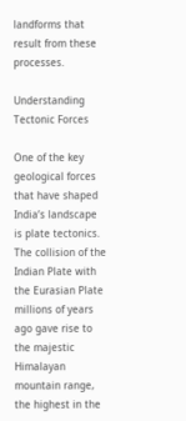landforms that result from these processes.

Understanding Tectonic Forces

One of the key geological forces that have shaped India’s landscape is plate tectonics. The collision of the Indian Plate with the Eurasian Plate millions of years ago gave rise to the majestic Himalayan mountain range, the highest in the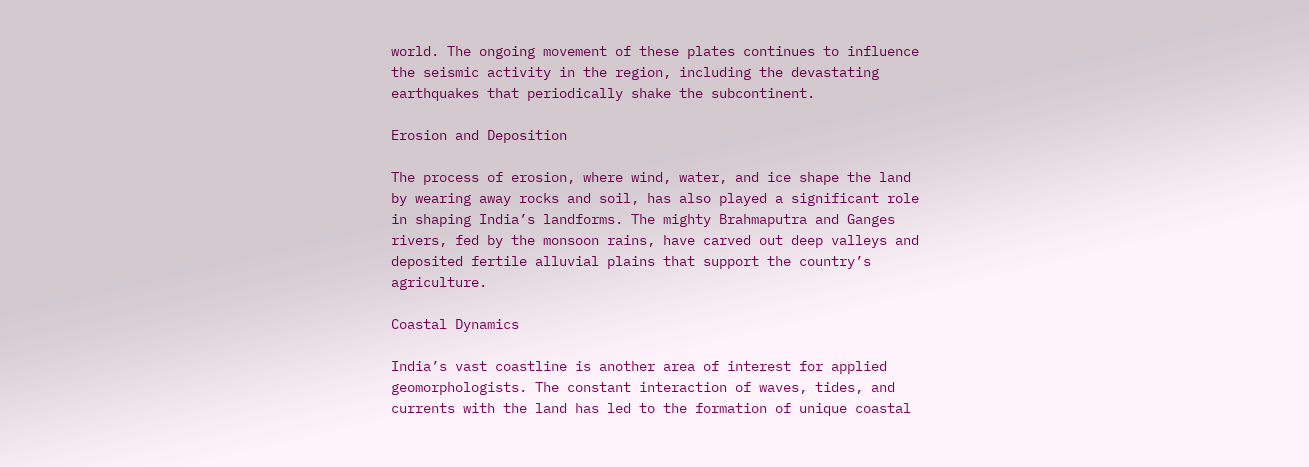world. The ongoing movement of these plates continues to influence the seismic activity in the region, including the devastating earthquakes that periodically shake the subcontinent.

Erosion and Deposition

The process of erosion, where wind, water, and ice shape the land by wearing away rocks and soil, has also played a significant role in shaping India’s landforms. The mighty Brahmaputra and Ganges rivers, fed by the monsoon rains, have carved out deep valleys and deposited fertile alluvial plains that support the country’s agriculture.

Coastal Dynamics

India’s vast coastline is another area of interest for applied geomorphologists. The constant interaction of waves, tides, and currents with the land has led to the formation of unique coastal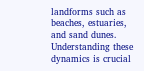landforms such as beaches, estuaries, and sand dunes. Understanding these dynamics is crucial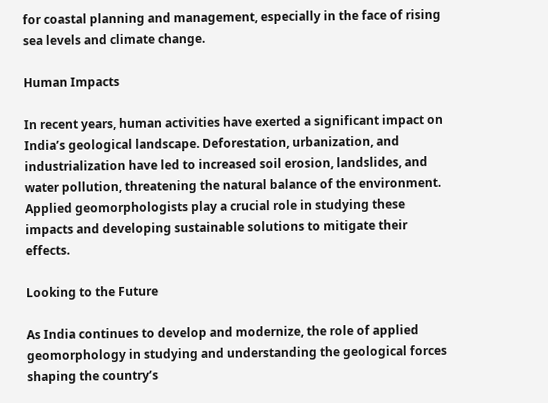for coastal planning and management, especially in the face of rising sea levels and climate change.

Human Impacts

In recent years, human activities have exerted a significant impact on India’s geological landscape. Deforestation, urbanization, and industrialization have led to increased soil erosion, landslides, and water pollution, threatening the natural balance of the environment. Applied geomorphologists play a crucial role in studying these impacts and developing sustainable solutions to mitigate their effects.

Looking to the Future

As India continues to develop and modernize, the role of applied geomorphology in studying and understanding the geological forces shaping the country’s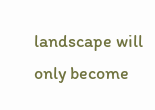landscape will only become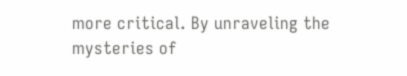more critical. By unraveling the mysteries of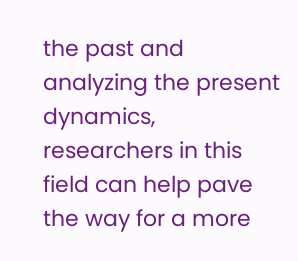the past and analyzing the present dynamics, researchers in this field can help pave the way for a more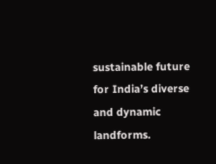sustainable future for India’s diverse and dynamic landforms.